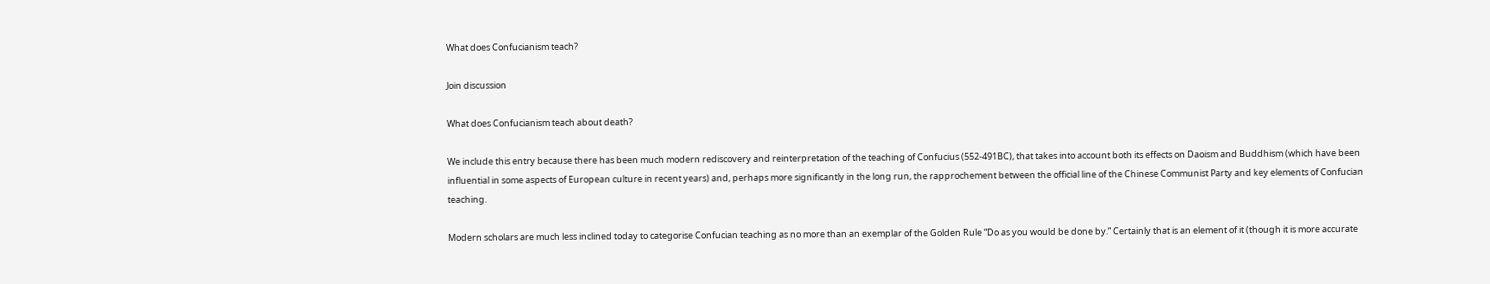What does Confucianism teach?

Join discussion

What does Confucianism teach about death?

We include this entry because there has been much modern rediscovery and reinterpretation of the teaching of Confucius (552-491BC), that takes into account both its effects on Daoism and Buddhism (which have been influential in some aspects of European culture in recent years) and, perhaps more significantly in the long run, the rapprochement between the official line of the Chinese Communist Party and key elements of Confucian teaching.

Modern scholars are much less inclined today to categorise Confucian teaching as no more than an exemplar of the Golden Rule “Do as you would be done by.” Certainly that is an element of it (though it is more accurate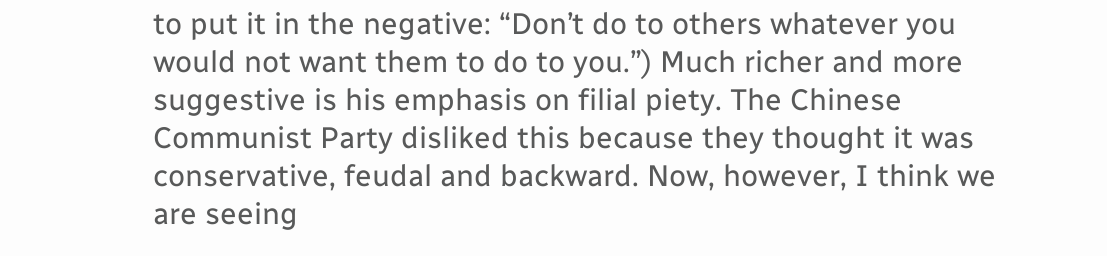to put it in the negative: “Don’t do to others whatever you would not want them to do to you.”) Much richer and more suggestive is his emphasis on filial piety. The Chinese Communist Party disliked this because they thought it was conservative, feudal and backward. Now, however, I think we are seeing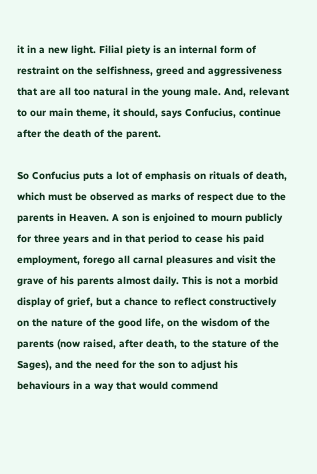it in a new light. Filial piety is an internal form of restraint on the selfishness, greed and aggressiveness that are all too natural in the young male. And, relevant to our main theme, it should, says Confucius, continue after the death of the parent.

So Confucius puts a lot of emphasis on rituals of death, which must be observed as marks of respect due to the parents in Heaven. A son is enjoined to mourn publicly for three years and in that period to cease his paid employment, forego all carnal pleasures and visit the grave of his parents almost daily. This is not a morbid display of grief, but a chance to reflect constructively on the nature of the good life, on the wisdom of the parents (now raised, after death, to the stature of the Sages), and the need for the son to adjust his behaviours in a way that would commend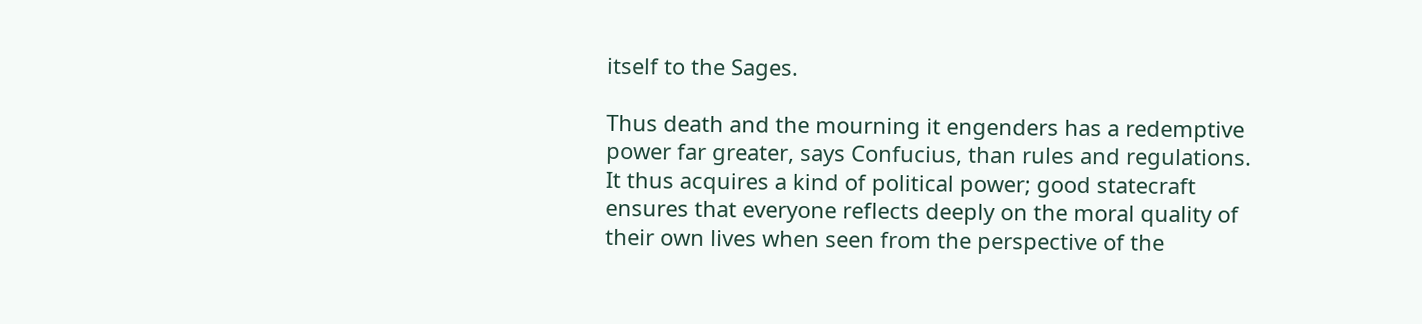itself to the Sages.

Thus death and the mourning it engenders has a redemptive power far greater, says Confucius, than rules and regulations. It thus acquires a kind of political power; good statecraft ensures that everyone reflects deeply on the moral quality of their own lives when seen from the perspective of the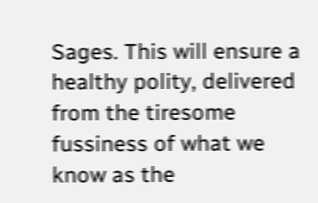Sages. This will ensure a healthy polity, delivered from the tiresome fussiness of what we know as the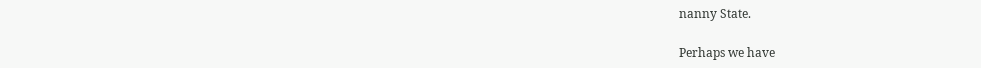nanny State.

Perhaps we have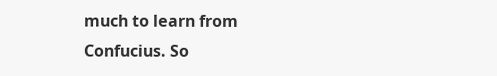much to learn from Confucius. So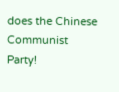does the Chinese Communist Party!